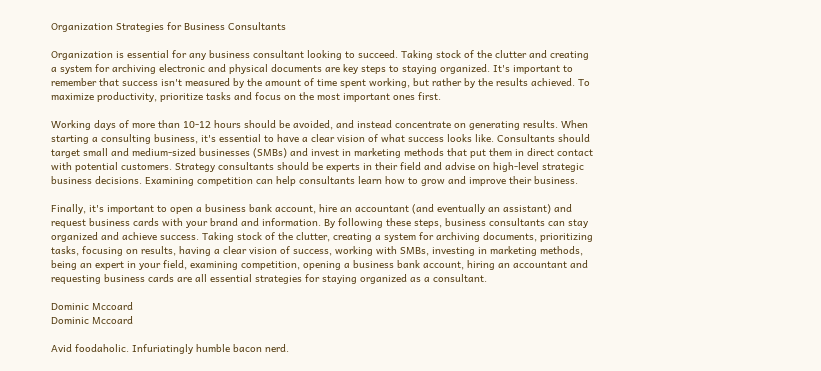Organization Strategies for Business Consultants

Organization is essential for any business consultant looking to succeed. Taking stock of the clutter and creating a system for archiving electronic and physical documents are key steps to staying organized. It's important to remember that success isn't measured by the amount of time spent working, but rather by the results achieved. To maximize productivity, prioritize tasks and focus on the most important ones first.

Working days of more than 10-12 hours should be avoided, and instead concentrate on generating results. When starting a consulting business, it's essential to have a clear vision of what success looks like. Consultants should target small and medium-sized businesses (SMBs) and invest in marketing methods that put them in direct contact with potential customers. Strategy consultants should be experts in their field and advise on high-level strategic business decisions. Examining competition can help consultants learn how to grow and improve their business.

Finally, it's important to open a business bank account, hire an accountant (and eventually an assistant) and request business cards with your brand and information. By following these steps, business consultants can stay organized and achieve success. Taking stock of the clutter, creating a system for archiving documents, prioritizing tasks, focusing on results, having a clear vision of success, working with SMBs, investing in marketing methods, being an expert in your field, examining competition, opening a business bank account, hiring an accountant and requesting business cards are all essential strategies for staying organized as a consultant.

Dominic Mccoard
Dominic Mccoard

Avid foodaholic. Infuriatingly humble bacon nerd.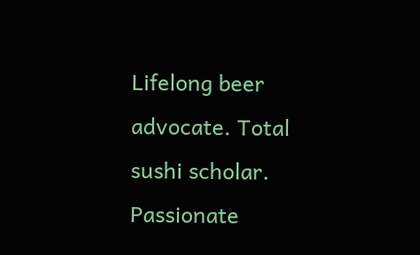Lifelong beer advocate. Total sushi scholar. Passionate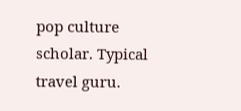pop culture scholar. Typical travel guru.